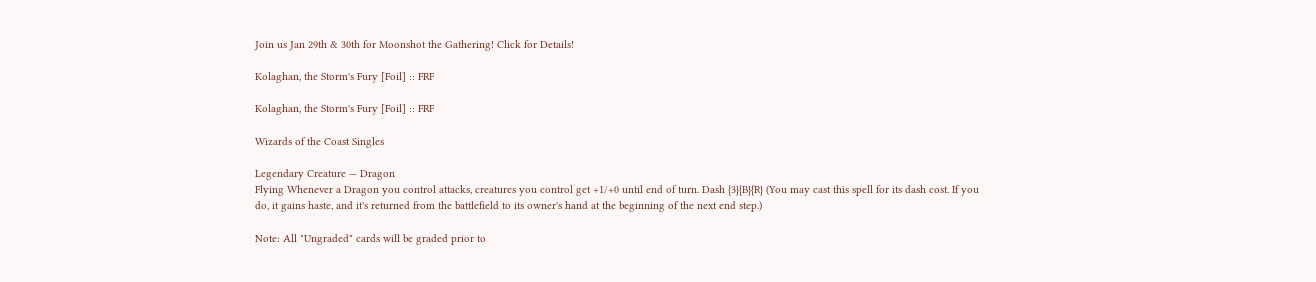Join us Jan 29th & 30th for Moonshot the Gathering! Click for Details!

Kolaghan, the Storm's Fury [Foil] :: FRF

Kolaghan, the Storm's Fury [Foil] :: FRF

Wizards of the Coast Singles

Legendary Creature — Dragon
Flying Whenever a Dragon you control attacks, creatures you control get +1/+0 until end of turn. Dash {3}{B}{R} (You may cast this spell for its dash cost. If you do, it gains haste, and it's returned from the battlefield to its owner's hand at the beginning of the next end step.)

Note: All "Ungraded" cards will be graded prior to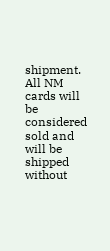shipment. All NM cards will be considered sold and will be shipped without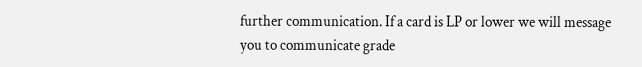further communication. If a card is LP or lower we will message you to communicate grade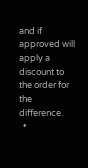and if approved will apply a discount to the order for the difference.
  •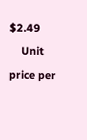$2.49
    Unit price per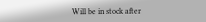Will be in stock after